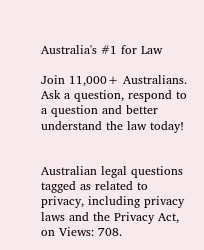Australia's #1 for Law

Join 11,000+ Australians. Ask a question, respond to a question and better understand the law today!


Australian legal questions tagged as related to privacy, including privacy laws and the Privacy Act, on Views: 708.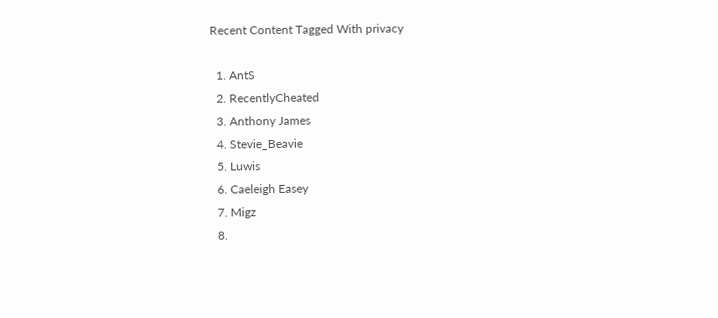Recent Content Tagged With privacy

  1. AntS
  2. RecentlyCheated
  3. Anthony James
  4. Stevie_Beavie
  5. Luwis
  6. Caeleigh Easey
  7. Migz
  8.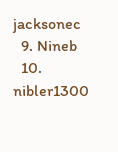jacksonec
  9. Nineb
  10. nibler1300